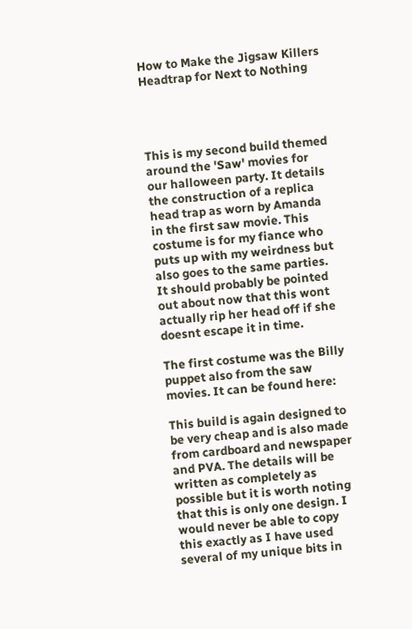How to Make the Jigsaw Killers Headtrap for Next to Nothing




This is my second build themed around the 'Saw' movies for our halloween party. It details the construction of a replica head trap as worn by Amanda in the first saw movie. This costume is for my fiance who puts up with my weirdness but also goes to the same parties. It should probably be pointed out about now that this wont actually rip her head off if she doesnt escape it in time.

The first costume was the Billy puppet also from the saw movies. It can be found here:

This build is again designed to be very cheap and is also made from cardboard and newspaper and PVA. The details will be written as completely as possible but it is worth noting that this is only one design. I would never be able to copy this exactly as I have used several of my unique bits in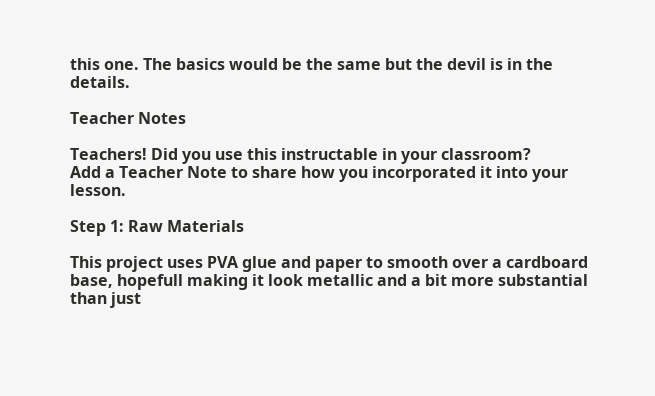this one. The basics would be the same but the devil is in the details.

Teacher Notes

Teachers! Did you use this instructable in your classroom?
Add a Teacher Note to share how you incorporated it into your lesson.

Step 1: Raw Materials

This project uses PVA glue and paper to smooth over a cardboard base, hopefull making it look metallic and a bit more substantial than just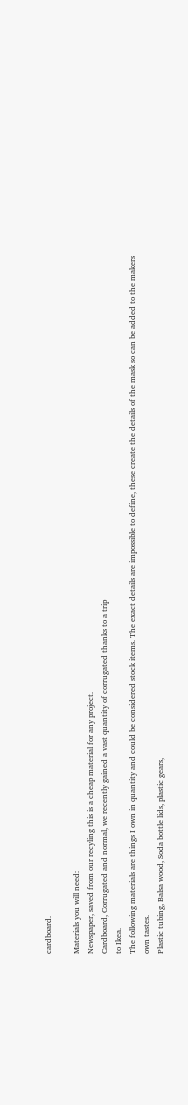cardboard.

Materials you will need:
Newspaper, saved from our recyling this is a cheap material for any project.
Cardboard, Corrugated and normal, we recently gained a vast quantity of corrugated thanks to a trip
to Ikea.
The following materials are things I own in quantity and could be considered stock items. The exact details are impossible to define, these create the details of the mask so can be added to the makers own tastes.
Plastic tubing, Balsa wood, Soda bottle lids, plastic gears,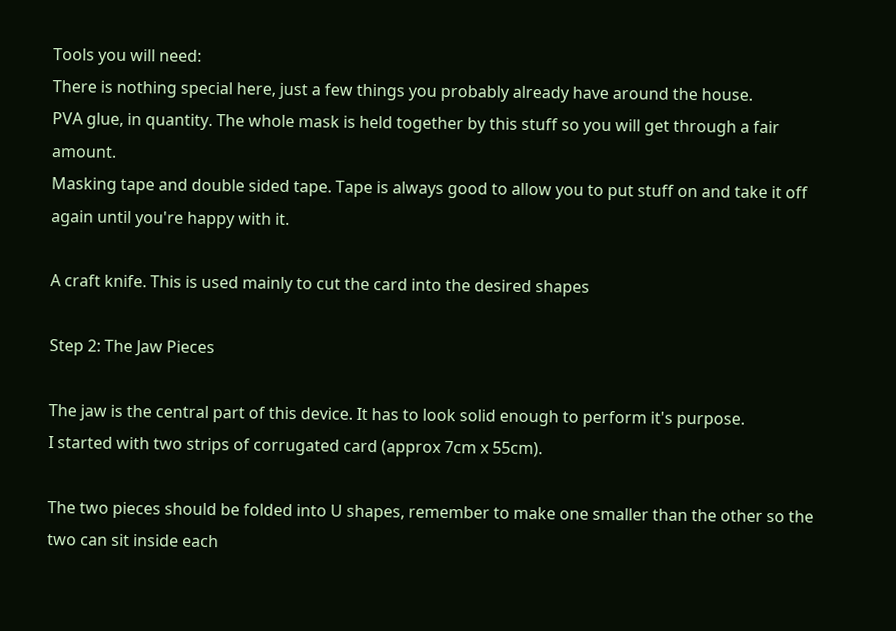Tools you will need:
There is nothing special here, just a few things you probably already have around the house.
PVA glue, in quantity. The whole mask is held together by this stuff so you will get through a fair amount.
Masking tape and double sided tape. Tape is always good to allow you to put stuff on and take it off again until you're happy with it.

A craft knife. This is used mainly to cut the card into the desired shapes

Step 2: The Jaw Pieces

The jaw is the central part of this device. It has to look solid enough to perform it's purpose.
I started with two strips of corrugated card (approx 7cm x 55cm).

The two pieces should be folded into U shapes, remember to make one smaller than the other so the two can sit inside each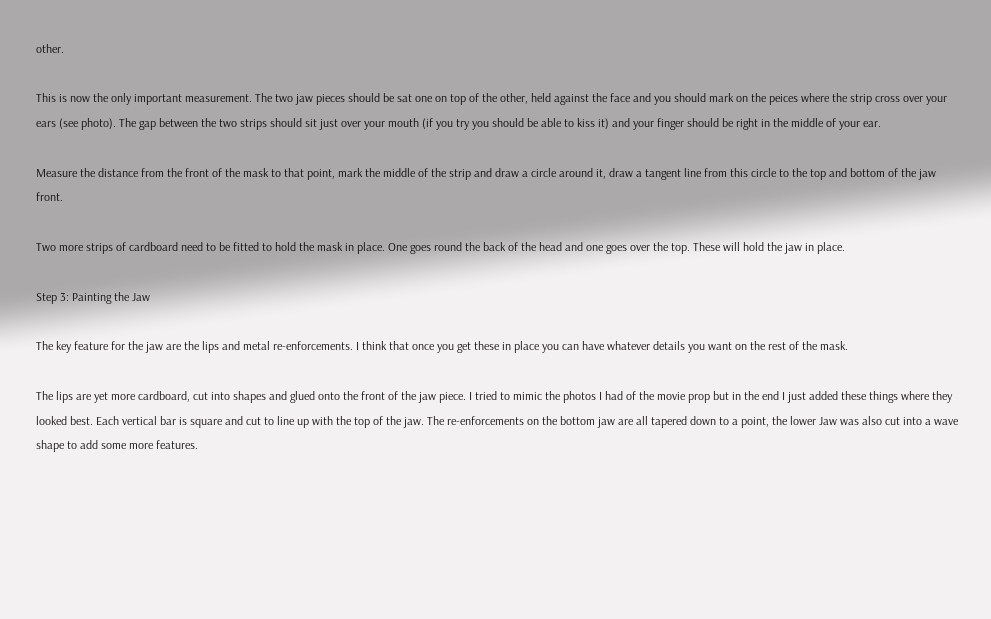other.

This is now the only important measurement. The two jaw pieces should be sat one on top of the other, held against the face and you should mark on the peices where the strip cross over your ears (see photo). The gap between the two strips should sit just over your mouth (if you try you should be able to kiss it) and your finger should be right in the middle of your ear.

Measure the distance from the front of the mask to that point, mark the middle of the strip and draw a circle around it, draw a tangent line from this circle to the top and bottom of the jaw front.

Two more strips of cardboard need to be fitted to hold the mask in place. One goes round the back of the head and one goes over the top. These will hold the jaw in place.

Step 3: Painting the Jaw

The key feature for the jaw are the lips and metal re-enforcements. I think that once you get these in place you can have whatever details you want on the rest of the mask.

The lips are yet more cardboard, cut into shapes and glued onto the front of the jaw piece. I tried to mimic the photos I had of the movie prop but in the end I just added these things where they looked best. Each vertical bar is square and cut to line up with the top of the jaw. The re-enforcements on the bottom jaw are all tapered down to a point, the lower Jaw was also cut into a wave shape to add some more features.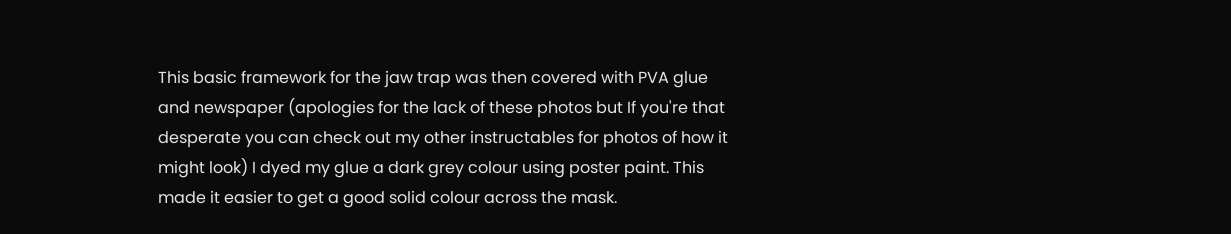This basic framework for the jaw trap was then covered with PVA glue and newspaper (apologies for the lack of these photos but If you're that desperate you can check out my other instructables for photos of how it might look) I dyed my glue a dark grey colour using poster paint. This made it easier to get a good solid colour across the mask.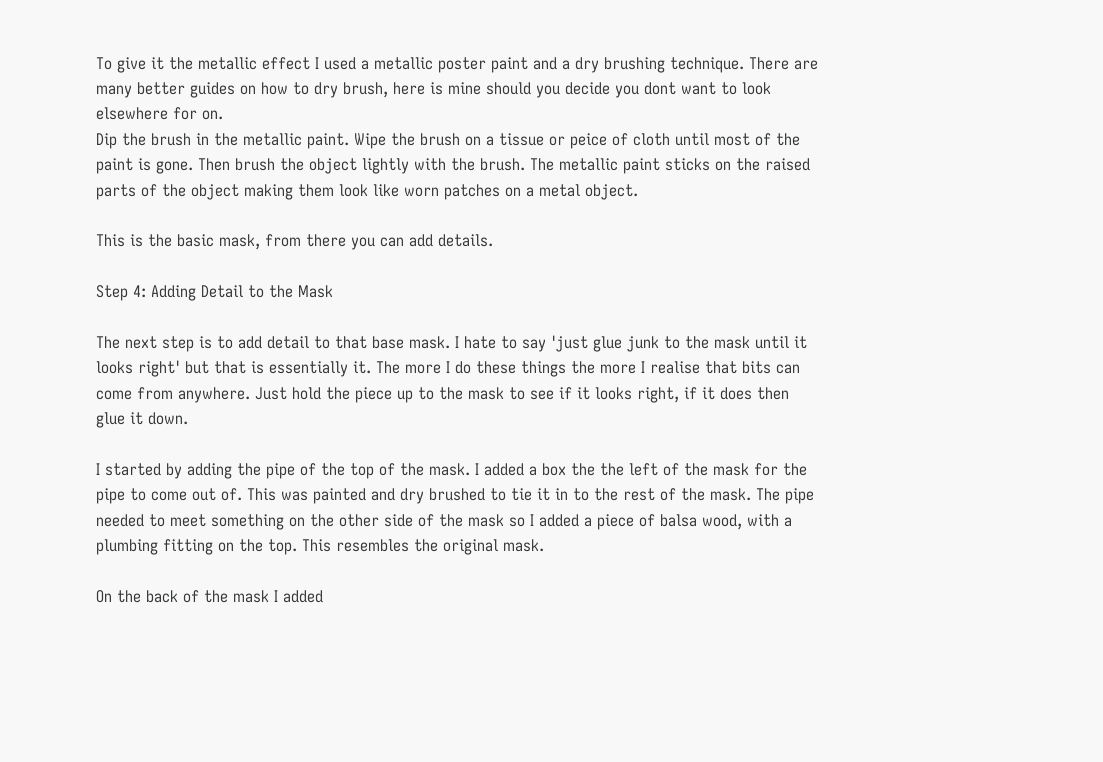To give it the metallic effect I used a metallic poster paint and a dry brushing technique. There are many better guides on how to dry brush, here is mine should you decide you dont want to look elsewhere for on.
Dip the brush in the metallic paint. Wipe the brush on a tissue or peice of cloth until most of the paint is gone. Then brush the object lightly with the brush. The metallic paint sticks on the raised parts of the object making them look like worn patches on a metal object.

This is the basic mask, from there you can add details.

Step 4: Adding Detail to the Mask

The next step is to add detail to that base mask. I hate to say 'just glue junk to the mask until it looks right' but that is essentially it. The more I do these things the more I realise that bits can come from anywhere. Just hold the piece up to the mask to see if it looks right, if it does then glue it down.

I started by adding the pipe of the top of the mask. I added a box the the left of the mask for the pipe to come out of. This was painted and dry brushed to tie it in to the rest of the mask. The pipe needed to meet something on the other side of the mask so I added a piece of balsa wood, with a plumbing fitting on the top. This resembles the original mask.

On the back of the mask I added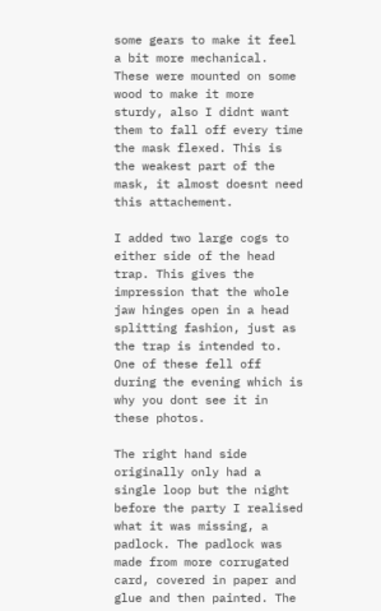some gears to make it feel a bit more mechanical. These were mounted on some wood to make it more sturdy, also I didnt want them to fall off every time the mask flexed. This is the weakest part of the mask, it almost doesnt need this attachement.

I added two large cogs to either side of the head trap. This gives the impression that the whole jaw hinges open in a head splitting fashion, just as the trap is intended to. One of these fell off during the evening which is why you dont see it in these photos.

The right hand side originally only had a single loop but the night before the party I realised what it was missing, a padlock. The padlock was made from more corrugated card, covered in paper and glue and then painted. The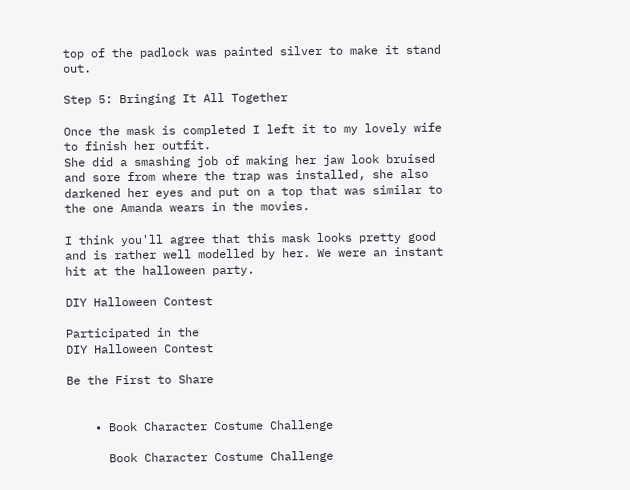top of the padlock was painted silver to make it stand out.

Step 5: Bringing It All Together

Once the mask is completed I left it to my lovely wife to finish her outfit.
She did a smashing job of making her jaw look bruised and sore from where the trap was installed, she also darkened her eyes and put on a top that was similar to the one Amanda wears in the movies.

I think you'll agree that this mask looks pretty good and is rather well modelled by her. We were an instant hit at the halloween party.

DIY Halloween Contest

Participated in the
DIY Halloween Contest

Be the First to Share


    • Book Character Costume Challenge

      Book Character Costume Challenge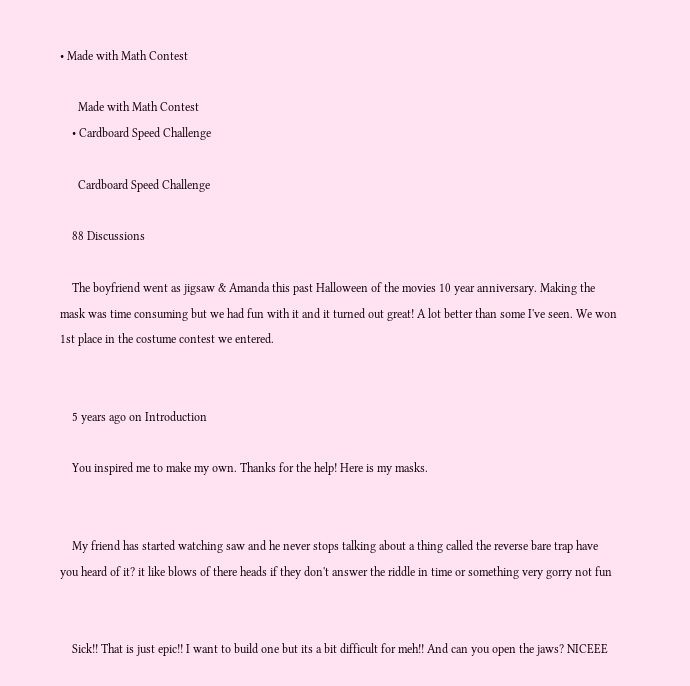• Made with Math Contest

      Made with Math Contest
    • Cardboard Speed Challenge

      Cardboard Speed Challenge

    88 Discussions

    The boyfriend went as jigsaw & Amanda this past Halloween of the movies 10 year anniversary. Making the mask was time consuming but we had fun with it and it turned out great! A lot better than some I've seen. We won 1st place in the costume contest we entered.


    5 years ago on Introduction

    You inspired me to make my own. Thanks for the help! Here is my masks.


    My friend has started watching saw and he never stops talking about a thing called the reverse bare trap have you heard of it? it like blows of there heads if they don't answer the riddle in time or something very gorry not fun


    Sick!! That is just epic!! I want to build one but its a bit difficult for meh!! And can you open the jaws? NICEEE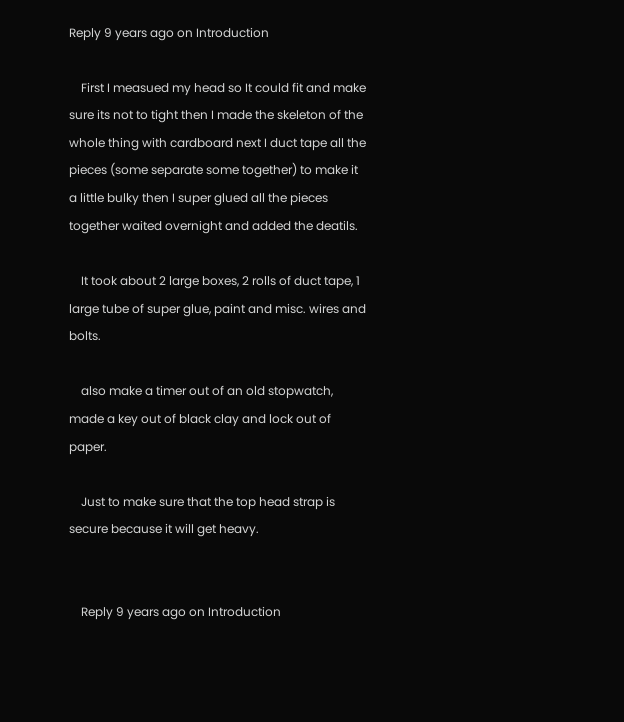Reply 9 years ago on Introduction

    First I measued my head so It could fit and make sure its not to tight then I made the skeleton of the whole thing with cardboard next I duct tape all the pieces (some separate some together) to make it a little bulky then I super glued all the pieces together waited overnight and added the deatils.

    It took about 2 large boxes, 2 rolls of duct tape, 1 large tube of super glue, paint and misc. wires and bolts.

    also make a timer out of an old stopwatch, made a key out of black clay and lock out of paper.

    Just to make sure that the top head strap is secure because it will get heavy.


    Reply 9 years ago on Introduction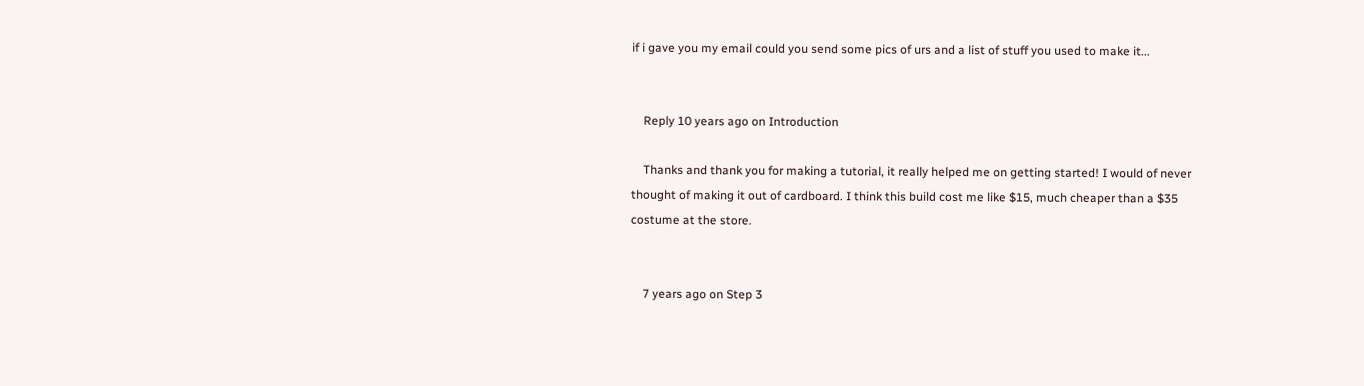if i gave you my email could you send some pics of urs and a list of stuff you used to make it...


    Reply 10 years ago on Introduction

    Thanks and thank you for making a tutorial, it really helped me on getting started! I would of never thought of making it out of cardboard. I think this build cost me like $15, much cheaper than a $35 costume at the store.


    7 years ago on Step 3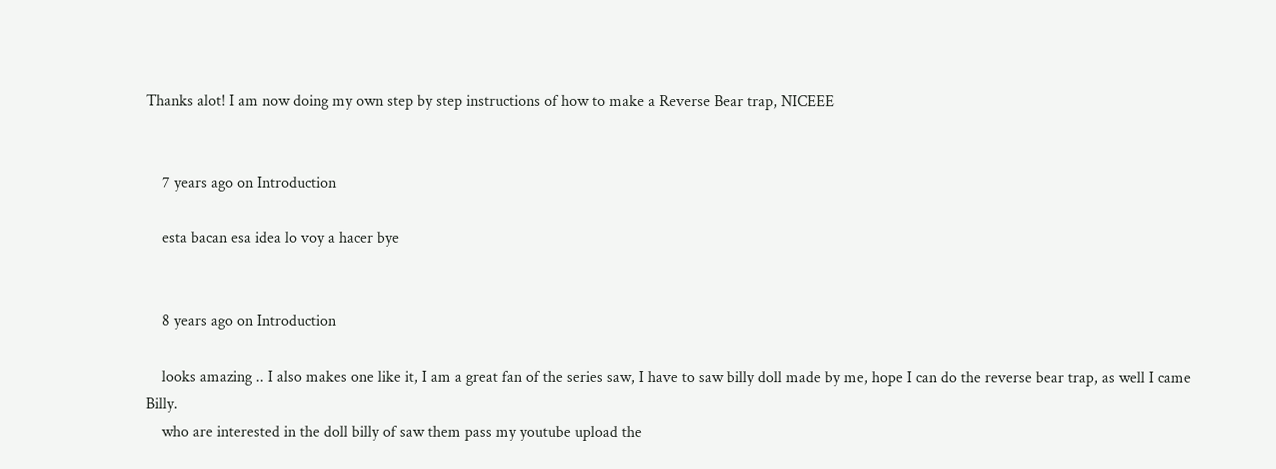Thanks alot! I am now doing my own step by step instructions of how to make a Reverse Bear trap, NICEEE


    7 years ago on Introduction

    esta bacan esa idea lo voy a hacer bye


    8 years ago on Introduction

    looks amazing .. I also makes one like it, I am a great fan of the series saw, I have to saw billy doll made by me, hope I can do the reverse bear trap, as well I came Billy.
    who are interested in the doll billy of saw them pass my youtube upload the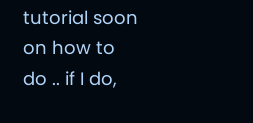tutorial soon on how to do .. if I do,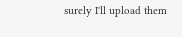surely I'll upload them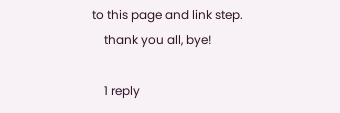to this page and link step.
    thank you all, bye!

    1 reply